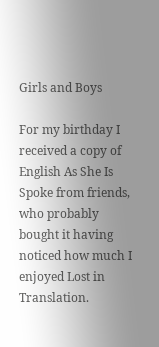Girls and Boys

For my birthday I received a copy of English As She Is Spoke from friends, who probably bought it having noticed how much I enjoyed Lost in Translation.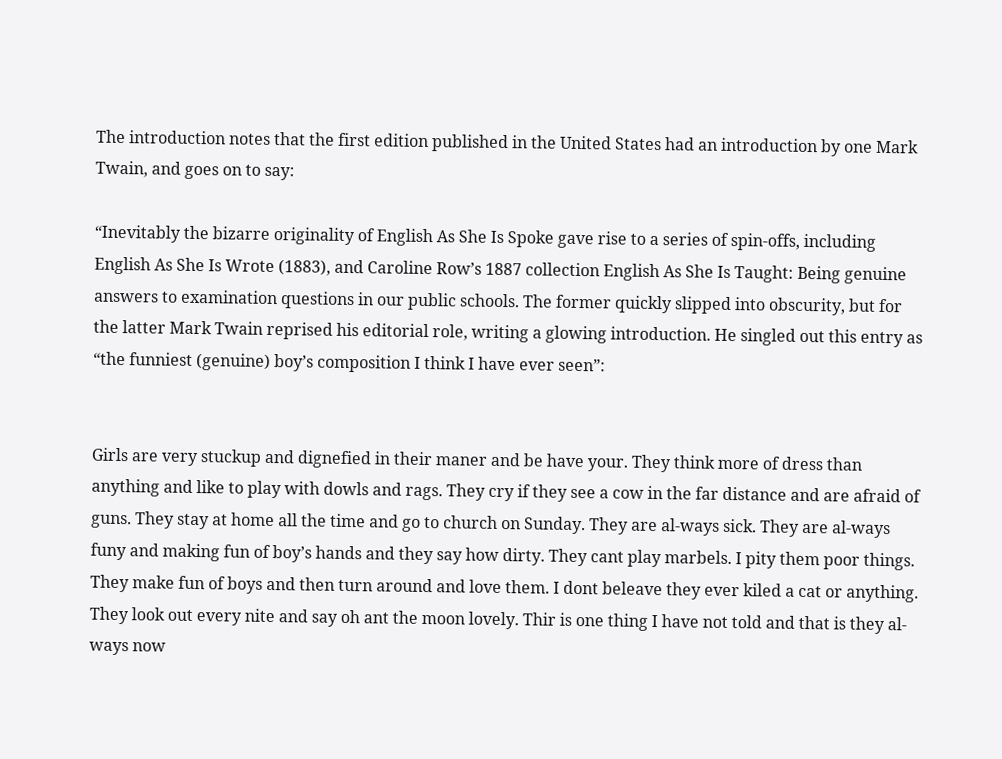The introduction notes that the first edition published in the United States had an introduction by one Mark Twain, and goes on to say:

“Inevitably the bizarre originality of English As She Is Spoke gave rise to a series of spin-offs, including English As She Is Wrote (1883), and Caroline Row’s 1887 collection English As She Is Taught: Being genuine answers to examination questions in our public schools. The former quickly slipped into obscurity, but for the latter Mark Twain reprised his editorial role, writing a glowing introduction. He singled out this entry as “the funniest (genuine) boy’s composition I think I have ever seen”:


Girls are very stuckup and dignefied in their maner and be have your. They think more of dress than anything and like to play with dowls and rags. They cry if they see a cow in the far distance and are afraid of guns. They stay at home all the time and go to church on Sunday. They are al-ways sick. They are al-ways funy and making fun of boy’s hands and they say how dirty. They cant play marbels. I pity them poor things. They make fun of boys and then turn around and love them. I dont beleave they ever kiled a cat or anything. They look out every nite and say oh ant the moon lovely. Thir is one thing I have not told and that is they al-ways now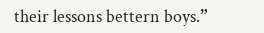their lessons bettern boys.”